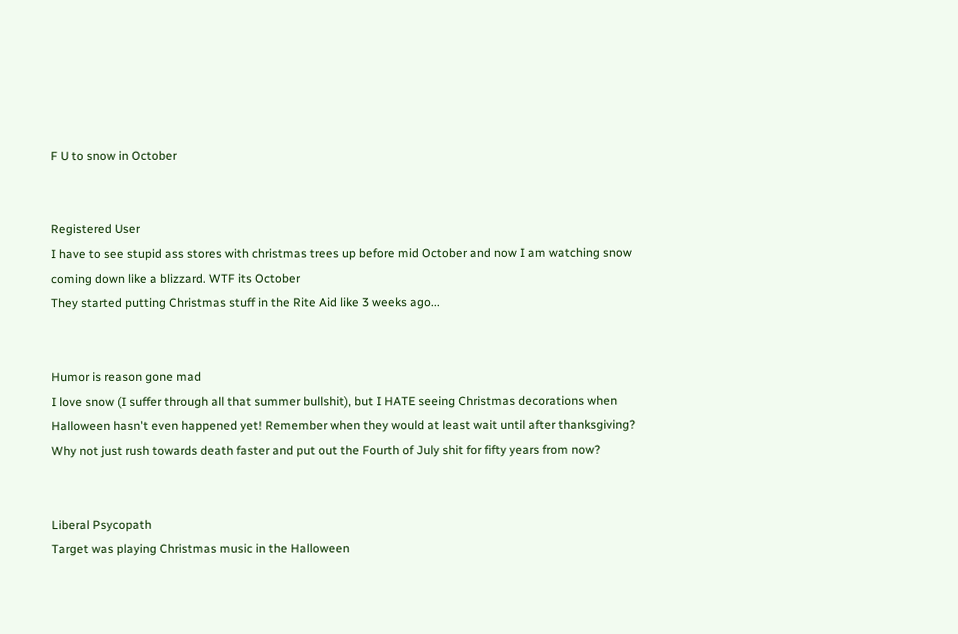F U to snow in October


Registered User
I have to see stupid ass stores with christmas trees up before mid October and now I am watching snow coming down like a blizzard. WTF its October
They started putting Christmas stuff in the Rite Aid like 3 weeks ago...


Humor is reason gone mad
I love snow (I suffer through all that summer bullshit), but I HATE seeing Christmas decorations when Halloween hasn't even happened yet! Remember when they would at least wait until after thanksgiving? Why not just rush towards death faster and put out the Fourth of July shit for fifty years from now?


Liberal Psycopath
Target was playing Christmas music in the Halloween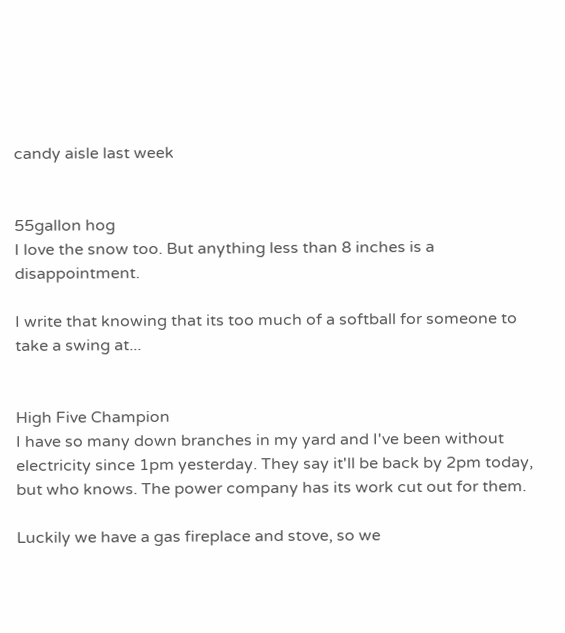candy aisle last week


55gallon hog
I love the snow too. But anything less than 8 inches is a disappointment.

I write that knowing that its too much of a softball for someone to take a swing at...


High Five Champion
I have so many down branches in my yard and I've been without electricity since 1pm yesterday. They say it'll be back by 2pm today, but who knows. The power company has its work cut out for them.

Luckily we have a gas fireplace and stove, so we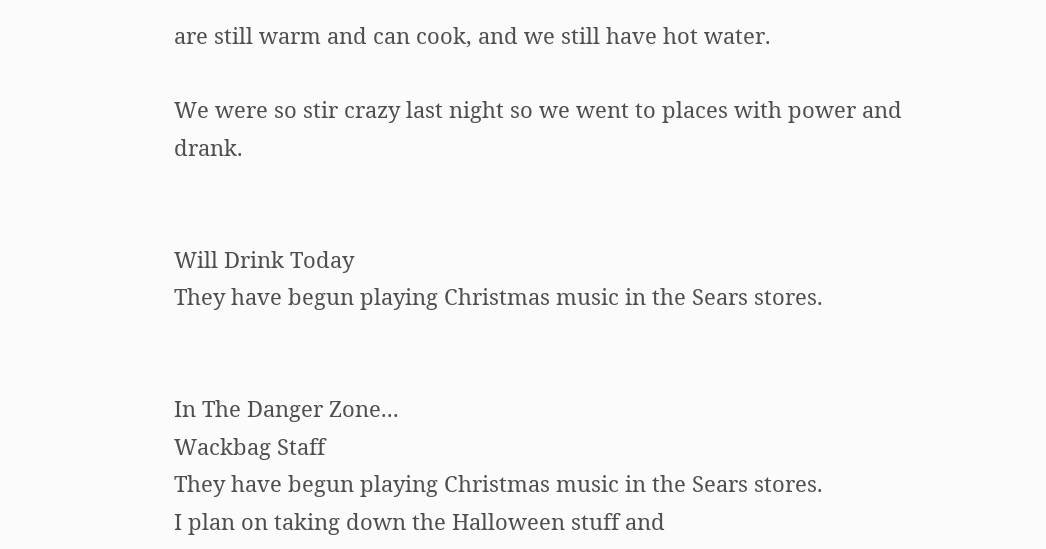are still warm and can cook, and we still have hot water.

We were so stir crazy last night so we went to places with power and drank.


Will Drink Today
They have begun playing Christmas music in the Sears stores.


In The Danger Zone...
Wackbag Staff
They have begun playing Christmas music in the Sears stores.
I plan on taking down the Halloween stuff and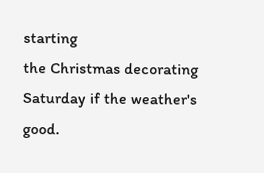starting
the Christmas decorating Saturday if the weather's good.